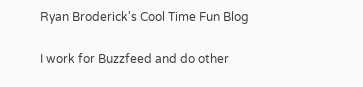Ryan Broderick's Cool Time Fun Blog

I work for Buzzfeed and do other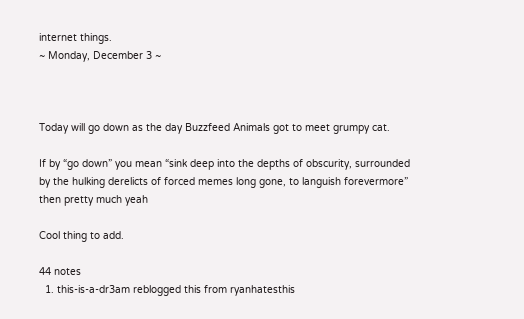internet things.
~ Monday, December 3 ~



Today will go down as the day Buzzfeed Animals got to meet grumpy cat.

If by “go down” you mean “sink deep into the depths of obscurity, surrounded by the hulking derelicts of forced memes long gone, to languish forevermore” then pretty much yeah

Cool thing to add.

44 notes
  1. this-is-a-dr3am reblogged this from ryanhatesthis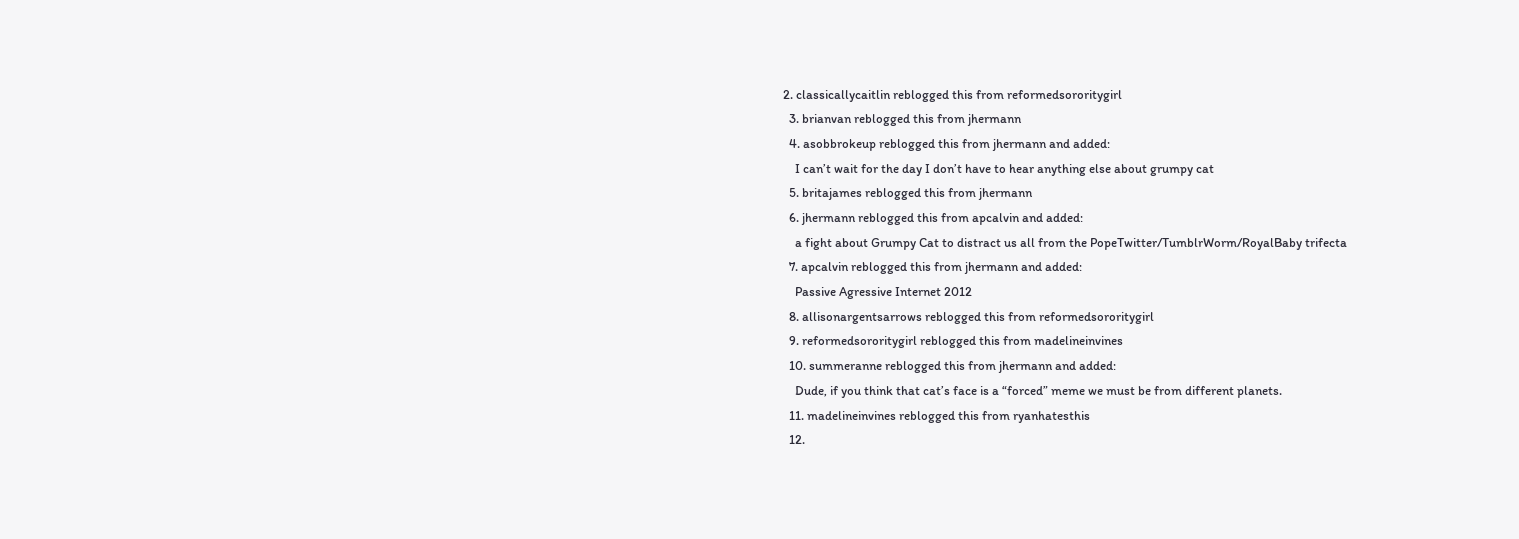2. classicallycaitlin reblogged this from reformedsororitygirl
  3. brianvan reblogged this from jhermann
  4. asobbrokeup reblogged this from jhermann and added:
    I can’t wait for the day I don’t have to hear anything else about grumpy cat
  5. britajames reblogged this from jhermann
  6. jhermann reblogged this from apcalvin and added:
    a fight about Grumpy Cat to distract us all from the PopeTwitter/TumblrWorm/RoyalBaby trifecta
  7. apcalvin reblogged this from jhermann and added:
    Passive Agressive Internet 2012
  8. allisonargentsarrows reblogged this from reformedsororitygirl
  9. reformedsororitygirl reblogged this from madelineinvines
  10. summeranne reblogged this from jhermann and added:
    Dude, if you think that cat’s face is a “forced” meme we must be from different planets.
  11. madelineinvines reblogged this from ryanhatesthis
  12.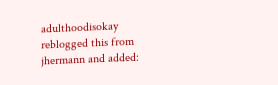adulthoodisokay reblogged this from jhermann and added: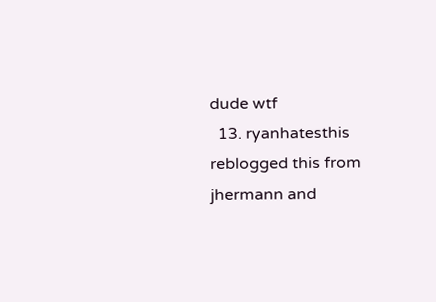dude wtf
  13. ryanhatesthis reblogged this from jhermann and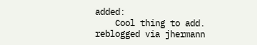added:
    Cool thing to add.
reblogged via jhermann